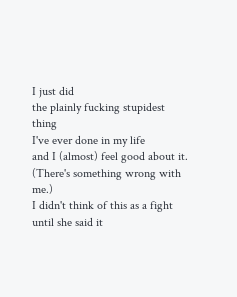I just did
the plainly fucking stupidest thing
I've ever done in my life
and I (almost) feel good about it.
(There's something wrong with me.)
I didn't think of this as a fight
until she said it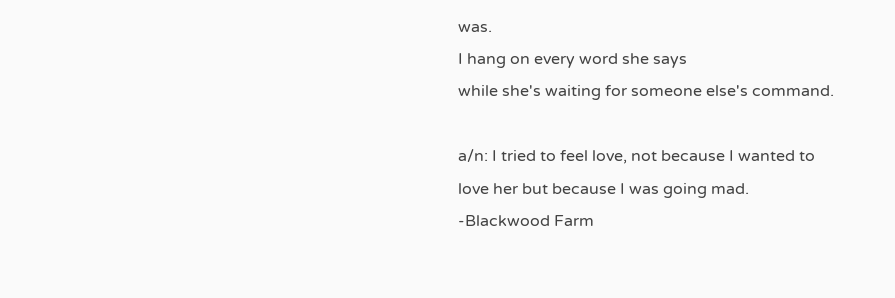was.
I hang on every word she says
while she's waiting for someone else's command.

a/n: I tried to feel love, not because I wanted to love her but because I was going mad.
-Blackwood Farm